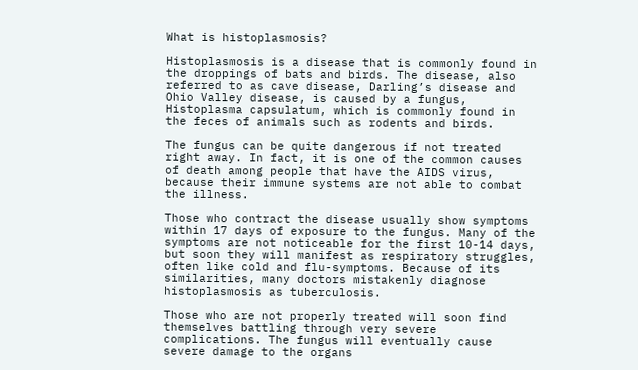What is histoplasmosis?

Histoplasmosis is a disease that is commonly found in the droppings of bats and birds. The disease, also referred to as cave disease, Darling’s disease and Ohio Valley disease, is caused by a fungus, Histoplasma capsulatum, which is commonly found in the feces of animals such as rodents and birds.

The fungus can be quite dangerous if not treated right away. In fact, it is one of the common causes of death among people that have the AIDS virus, because their immune systems are not able to combat the illness.

Those who contract the disease usually show symptoms within 17 days of exposure to the fungus. Many of the symptoms are not noticeable for the first 10-14 days, but soon they will manifest as respiratory struggles, often like cold and flu-symptoms. Because of its similarities, many doctors mistakenly diagnose histoplasmosis as tuberculosis.

Those who are not properly treated will soon find themselves battling through very severe complications. The fungus will eventually cause severe damage to the organs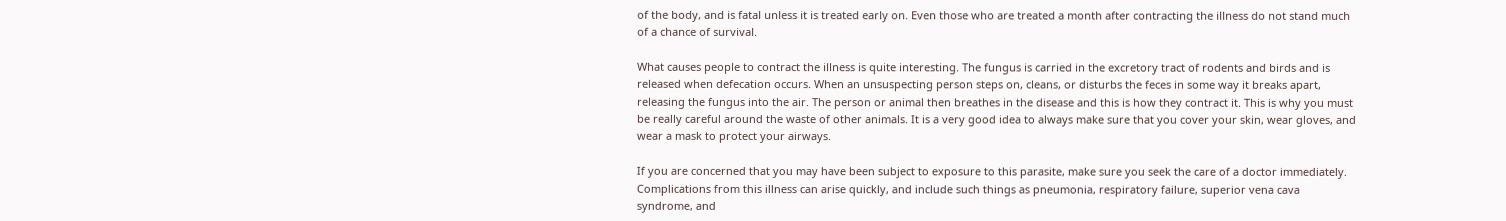of the body, and is fatal unless it is treated early on. Even those who are treated a month after contracting the illness do not stand much of a chance of survival.

What causes people to contract the illness is quite interesting. The fungus is carried in the excretory tract of rodents and birds and is released when defecation occurs. When an unsuspecting person steps on, cleans, or disturbs the feces in some way it breaks apart, releasing the fungus into the air. The person or animal then breathes in the disease and this is how they contract it. This is why you must be really careful around the waste of other animals. It is a very good idea to always make sure that you cover your skin, wear gloves, and wear a mask to protect your airways.

If you are concerned that you may have been subject to exposure to this parasite, make sure you seek the care of a doctor immediately. Complications from this illness can arise quickly, and include such things as pneumonia, respiratory failure, superior vena cava syndrome, and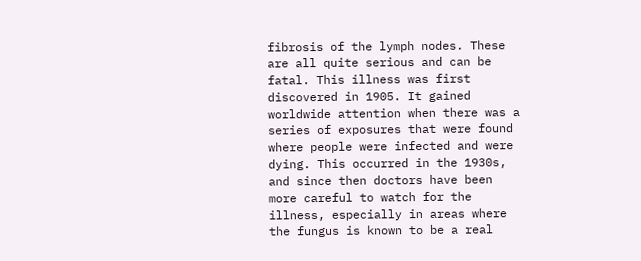fibrosis of the lymph nodes. These are all quite serious and can be fatal. This illness was first discovered in 1905. It gained worldwide attention when there was a series of exposures that were found where people were infected and were dying. This occurred in the 1930s, and since then doctors have been more careful to watch for the illness, especially in areas where the fungus is known to be a real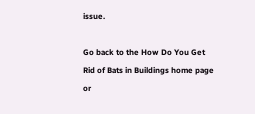issue.

Go back to the How Do You Get Rid of Bats in Buildings home page or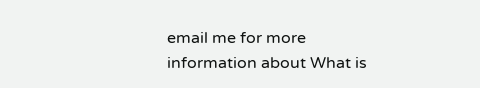email me for more information about What is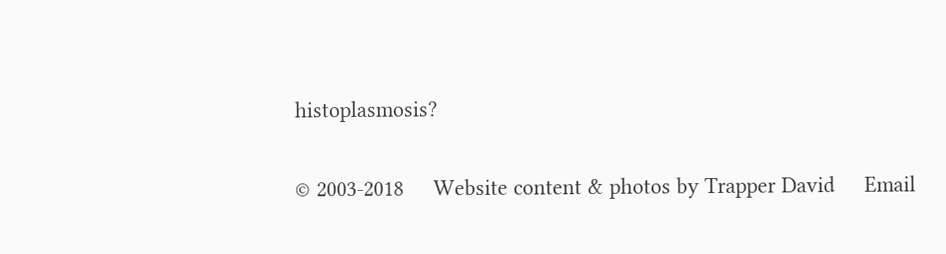histoplasmosis?

© 2003-2018     Website content & photos by Trapper David     Email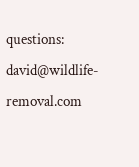questions: david@wildlife-removal.com